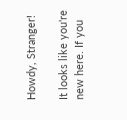Howdy, Stranger!

It looks like you're new here. If you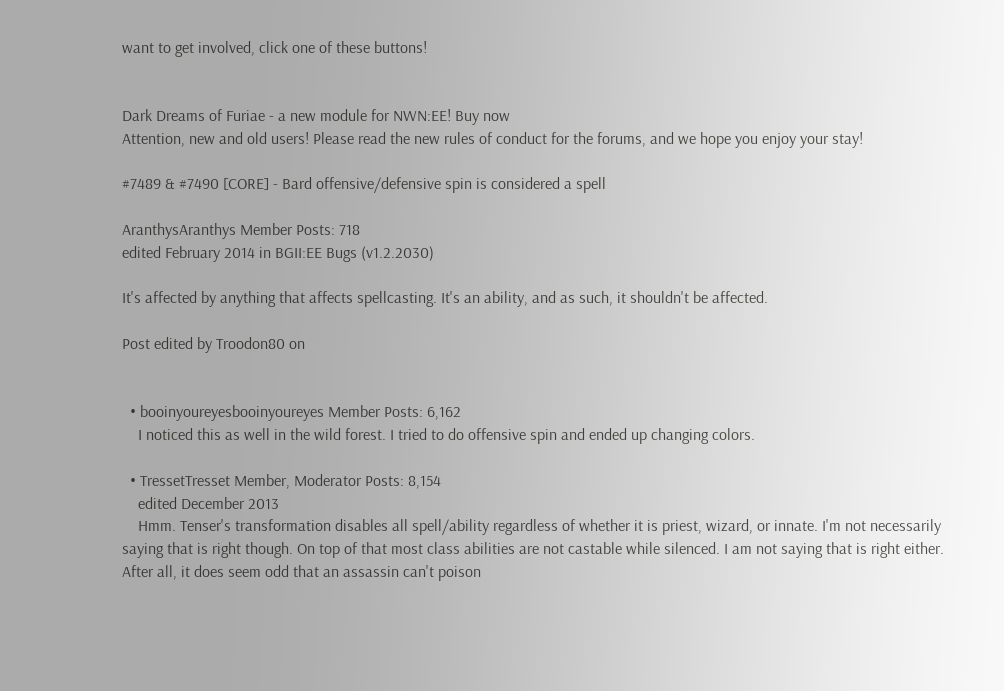want to get involved, click one of these buttons!


Dark Dreams of Furiae - a new module for NWN:EE! Buy now
Attention, new and old users! Please read the new rules of conduct for the forums, and we hope you enjoy your stay!

#7489 & #7490 [CORE] - Bard offensive/defensive spin is considered a spell

AranthysAranthys Member Posts: 718
edited February 2014 in BGII:EE Bugs (v1.2.2030)

It's affected by anything that affects spellcasting. It's an ability, and as such, it shouldn't be affected.

Post edited by Troodon80 on


  • booinyoureyesbooinyoureyes Member Posts: 6,162
    I noticed this as well in the wild forest. I tried to do offensive spin and ended up changing colors.

  • TressetTresset Member, Moderator Posts: 8,154
    edited December 2013
    Hmm. Tenser's transformation disables all spell/ability regardless of whether it is priest, wizard, or innate. I'm not necessarily saying that is right though. On top of that most class abilities are not castable while silenced. I am not saying that is right either. After all, it does seem odd that an assassin can't poison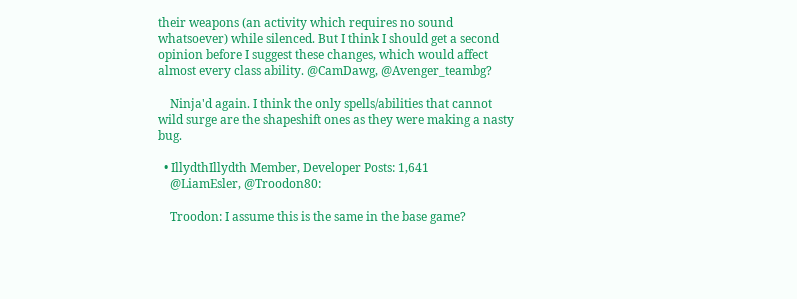their weapons (an activity which requires no sound whatsoever) while silenced. But I think I should get a second opinion before I suggest these changes, which would affect almost every class ability. @CamDawg, @Avenger_teambg?

    Ninja'd again. I think the only spells/abilities that cannot wild surge are the shapeshift ones as they were making a nasty bug.

  • IllydthIllydth Member, Developer Posts: 1,641
    @LiamEsler, @Troodon80:

    Troodon: I assume this is the same in the base game?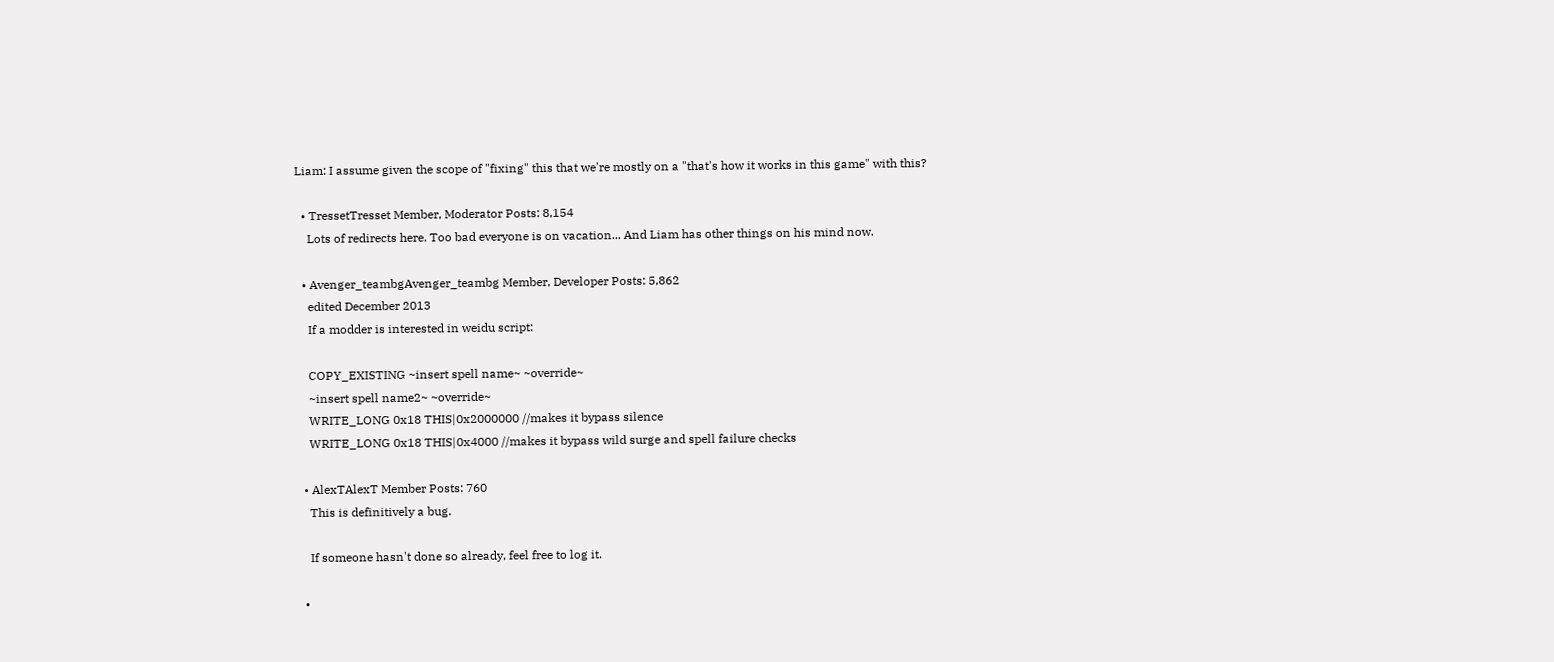Liam: I assume given the scope of "fixing" this that we're mostly on a "that's how it works in this game" with this?

  • TressetTresset Member, Moderator Posts: 8,154
    Lots of redirects here. Too bad everyone is on vacation... And Liam has other things on his mind now.

  • Avenger_teambgAvenger_teambg Member, Developer Posts: 5,862
    edited December 2013
    If a modder is interested in weidu script:

    COPY_EXISTING ~insert spell name~ ~override~
    ~insert spell name2~ ~override~
    WRITE_LONG 0x18 THIS|0x2000000 //makes it bypass silence
    WRITE_LONG 0x18 THIS|0x4000 //makes it bypass wild surge and spell failure checks

  • AlexTAlexT Member Posts: 760
    This is definitively a bug.

    If someone hasn't done so already, feel free to log it.

  •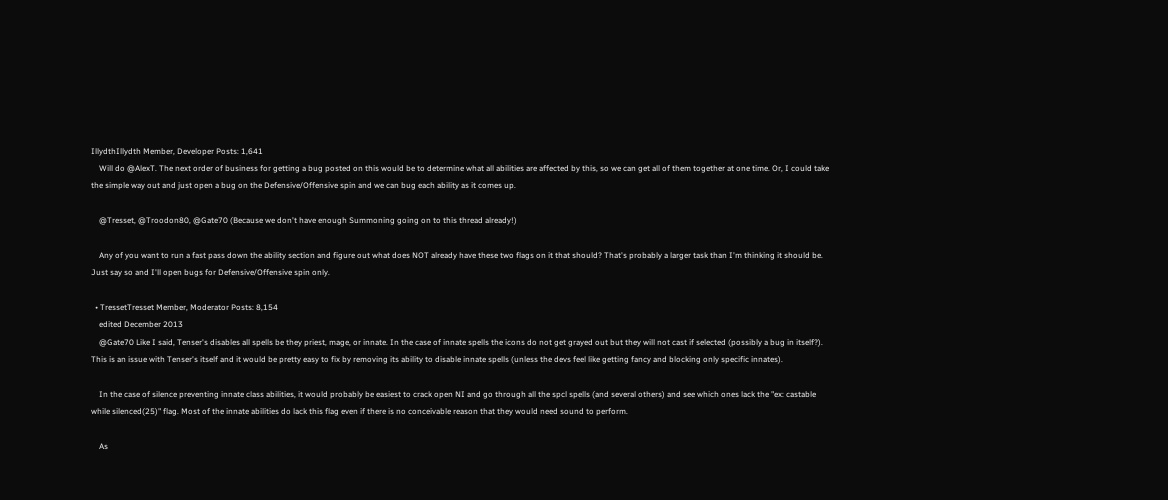IllydthIllydth Member, Developer Posts: 1,641
    Will do @AlexT. The next order of business for getting a bug posted on this would be to determine what all abilities are affected by this, so we can get all of them together at one time. Or, I could take the simple way out and just open a bug on the Defensive/Offensive spin and we can bug each ability as it comes up.

    @Tresset, @Troodon80, @Gate70 (Because we don't have enough Summoning going on to this thread already!)

    Any of you want to run a fast pass down the ability section and figure out what does NOT already have these two flags on it that should? That's probably a larger task than I'm thinking it should be. Just say so and I'll open bugs for Defensive/Offensive spin only.

  • TressetTresset Member, Moderator Posts: 8,154
    edited December 2013
    @Gate70 Like I said, Tenser's disables all spells be they priest, mage, or innate. In the case of innate spells the icons do not get grayed out but they will not cast if selected (possibly a bug in itself?). This is an issue with Tenser's itself and it would be pretty easy to fix by removing its ability to disable innate spells (unless the devs feel like getting fancy and blocking only specific innates).

    In the case of silence preventing innate class abilities, it would probably be easiest to crack open NI and go through all the spcl spells (and several others) and see which ones lack the "ex: castable while silenced(25)" flag. Most of the innate abilities do lack this flag even if there is no conceivable reason that they would need sound to perform.

    As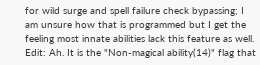for wild surge and spell failure check bypassing; I am unsure how that is programmed but I get the feeling most innate abilities lack this feature as well. Edit: Ah. It is the "Non-magical ability(14)" flag that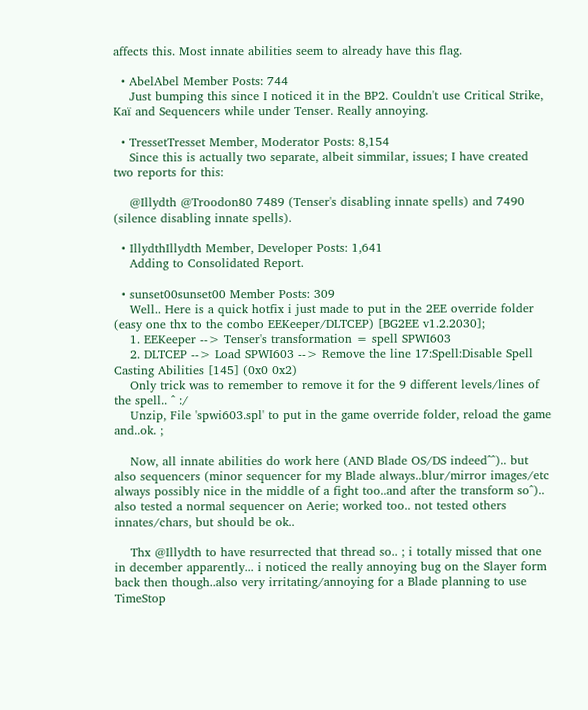affects this. Most innate abilities seem to already have this flag.

  • AbelAbel Member Posts: 744
    Just bumping this since I noticed it in the BP2. Couldn't use Critical Strike, Kaï and Sequencers while under Tenser. Really annoying.

  • TressetTresset Member, Moderator Posts: 8,154
    Since this is actually two separate, albeit simmilar, issues; I have created two reports for this:

    @Illydth @Troodon80 7489 (Tenser's disabling innate spells) and 7490 (silence disabling innate spells).

  • IllydthIllydth Member, Developer Posts: 1,641
    Adding to Consolidated Report.

  • sunset00sunset00 Member Posts: 309
    Well.. Here is a quick hotfix i just made to put in the 2EE override folder (easy one thx to the combo EEKeeper/DLTCEP) [BG2EE v1.2.2030];
    1. EEKeeper --> Tenser's transformation = spell SPWI603
    2. DLTCEP --> Load SPWI603 --> Remove the line 17:Spell:Disable Spell Casting Abilities [145] (0x0 0x2)
    Only trick was to remember to remove it for the 9 different levels/lines of the spell.. ^ :/
    Unzip, File 'spwi603.spl' to put in the game override folder, reload the game and..ok. ;

    Now, all innate abilities do work here (AND Blade OS/DS indeed^^).. but also sequencers (minor sequencer for my Blade always..blur/mirror images/etc always possibly nice in the middle of a fight too..and after the transform so^).. also tested a normal sequencer on Aerie; worked too.. not tested others innates/chars, but should be ok..

    Thx @Illydth to have resurrected that thread so.. ; i totally missed that one in december apparently... i noticed the really annoying bug on the Slayer form back then though..also very irritating/annoying for a Blade planning to use TimeStop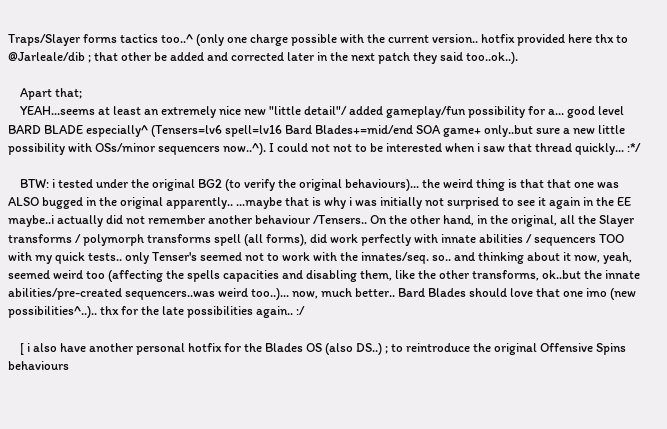Traps/Slayer forms tactics too..^ (only one charge possible with the current version.. hotfix provided here thx to @Jarleale/dib ; that other be added and corrected later in the next patch they said too..ok..).

    Apart that;
    YEAH...seems at least an extremely nice new "little detail"/ added gameplay/fun possibility for a... good level BARD BLADE especially^ (Tensers=lv6 spell=lv16 Bard Blades+=mid/end SOA game+ only..but sure a new little possibility with OSs/minor sequencers now..^). I could not not to be interested when i saw that thread quickly... :*/

    BTW: i tested under the original BG2 (to verify the original behaviours)... the weird thing is that that one was ALSO bugged in the original apparently.. ...maybe that is why i was initially not surprised to see it again in the EE maybe..i actually did not remember another behaviour /Tensers.. On the other hand, in the original, all the Slayer transforms / polymorph transforms spell (all forms), did work perfectly with innate abilities / sequencers TOO with my quick tests.. only Tenser's seemed not to work with the innates/seq. so.. and thinking about it now, yeah, seemed weird too (affecting the spells capacities and disabling them, like the other transforms, ok..but the innate abilities/pre-created sequencers..was weird too..)... now, much better.. Bard Blades should love that one imo (new possibilities^..).. thx for the late possibilities again.. :/

    [ i also have another personal hotfix for the Blades OS (also DS..) ; to reintroduce the original Offensive Spins behaviours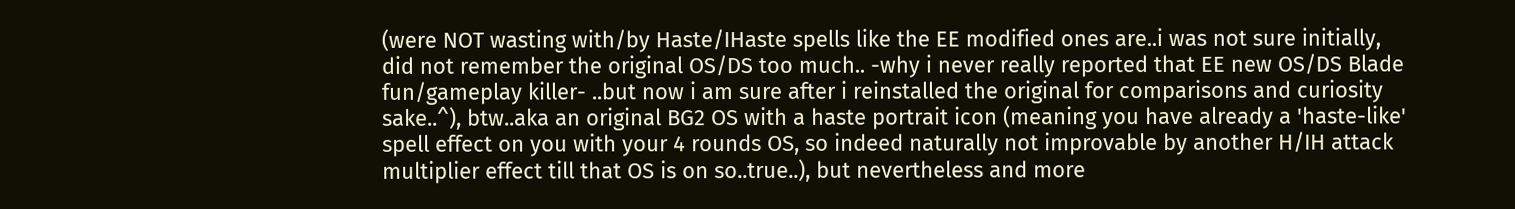(were NOT wasting with/by Haste/IHaste spells like the EE modified ones are..i was not sure initially, did not remember the original OS/DS too much.. -why i never really reported that EE new OS/DS Blade fun/gameplay killer- ..but now i am sure after i reinstalled the original for comparisons and curiosity sake..^), btw..aka an original BG2 OS with a haste portrait icon (meaning you have already a 'haste-like' spell effect on you with your 4 rounds OS, so indeed naturally not improvable by another H/IH attack multiplier effect till that OS is on so..true..), but nevertheless and more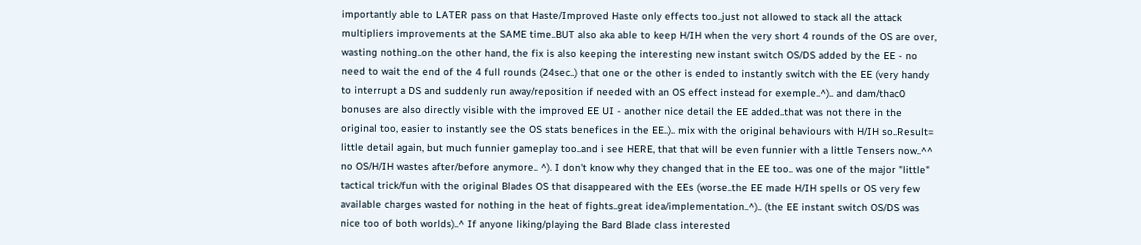importantly able to LATER pass on that Haste/Improved Haste only effects too..just not allowed to stack all the attack multipliers improvements at the SAME time..BUT also aka able to keep H/IH when the very short 4 rounds of the OS are over, wasting nothing..on the other hand, the fix is also keeping the interesting new instant switch OS/DS added by the EE - no need to wait the end of the 4 full rounds (24sec..) that one or the other is ended to instantly switch with the EE (very handy to interrupt a DS and suddenly run away/reposition if needed with an OS effect instead for exemple..^).. and dam/thac0 bonuses are also directly visible with the improved EE UI - another nice detail the EE added..that was not there in the original too, easier to instantly see the OS stats benefices in the EE..).. mix with the original behaviours with H/IH so..Result= little detail again, but much funnier gameplay too..and i see HERE, that that will be even funnier with a little Tensers now..^^ no OS/H/IH wastes after/before anymore.. ^). I don't know why they changed that in the EE too.. was one of the major "little" tactical trick/fun with the original Blades OS that disappeared with the EEs (worse..the EE made H/IH spells or OS very few available charges wasted for nothing in the heat of fights..great idea/implementation..^).. (the EE instant switch OS/DS was nice too of both worlds)..^ If anyone liking/playing the Bard Blade class interested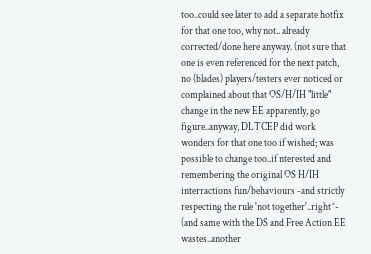too..could see later to add a separate hotfix for that one too, why not.. already corrected/done here anyway. (not sure that one is even referenced for the next patch, no (blades) players/testers ever noticed or complained about that OS/H/IH "little" change in the new EE apparently, go figure..anyway, DLTCEP did work wonders for that one too if wished; was possible to change too..if nterested and remembering the original OS H/IH interractions fun/behaviours -and strictly respecting the rule 'not together'..right^- (and same with the DS and Free Action EE wastes..another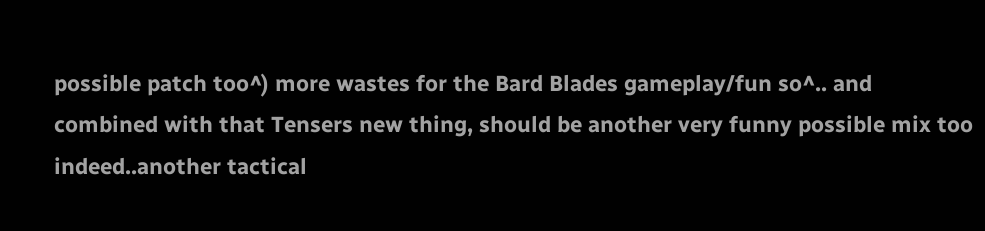possible patch too^) more wastes for the Bard Blades gameplay/fun so^.. and combined with that Tensers new thing, should be another very funny possible mix too indeed..another tactical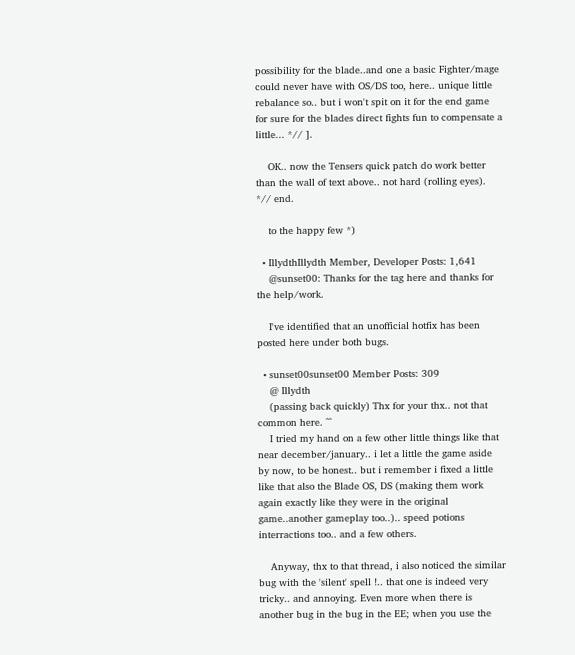possibility for the blade..and one a basic Fighter/mage could never have with OS/DS too, here.. unique little rebalance so.. but i won't spit on it for the end game for sure for the blades direct fights fun to compensate a little... *// ].

    OK.. now the Tensers quick patch do work better than the wall of text above.. not hard (rolling eyes). *// end.

    to the happy few *)

  • IllydthIllydth Member, Developer Posts: 1,641
    @sunset00: Thanks for the tag here and thanks for the help/work.

    I've identified that an unofficial hotfix has been posted here under both bugs.

  • sunset00sunset00 Member Posts: 309
    @ Illydth
    (passing back quickly) Thx for your thx.. not that common here. ^^
    I tried my hand on a few other little things like that near december/january.. i let a little the game aside by now, to be honest.. but i remember i fixed a little like that also the Blade OS, DS (making them work again exactly like they were in the original game..another gameplay too..).. speed potions interractions too.. and a few others.

    Anyway, thx to that thread, i also noticed the similar bug with the 'silent' spell !.. that one is indeed very tricky.. and annoying. Even more when there is another bug in the bug in the EE; when you use the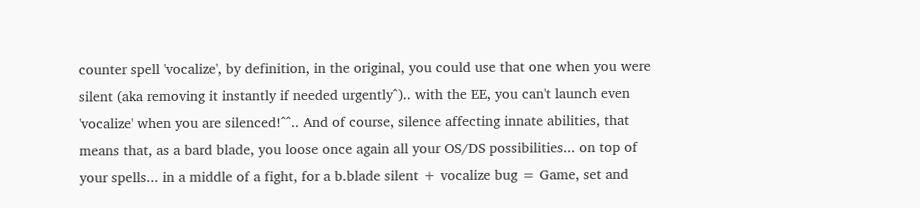counter spell 'vocalize', by definition, in the original, you could use that one when you were silent (aka removing it instantly if needed urgently^).. with the EE, you can't launch even 'vocalize' when you are silenced!^^.. And of course, silence affecting innate abilities, that means that, as a bard blade, you loose once again all your OS/DS possibilities... on top of your spells... in a middle of a fight, for a b.blade silent + vocalize bug = Game, set and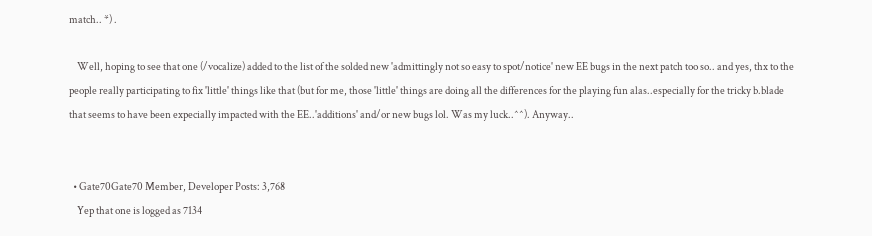match.. *) .

    Well, hoping to see that one (/vocalize) added to the list of the solded new 'admittingly not so easy to spot/notice' new EE bugs in the next patch too so.. and yes, thx to the people really participating to fix 'little' things like that (but for me, those 'little' things are doing all the differences for the playing fun alas..especially for the tricky b.blade that seems to have been expecially impacted with the EE..'additions' and/or new bugs lol. Was my luck..^^). Anyway..


  • Gate70Gate70 Member, Developer Posts: 3,768
    Yep that one is logged as 7134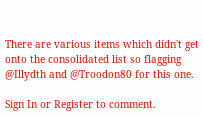There are various items which didn't get onto the consolidated list so flagging @Illydth and @Troodon80 for this one.

Sign In or Register to comment.